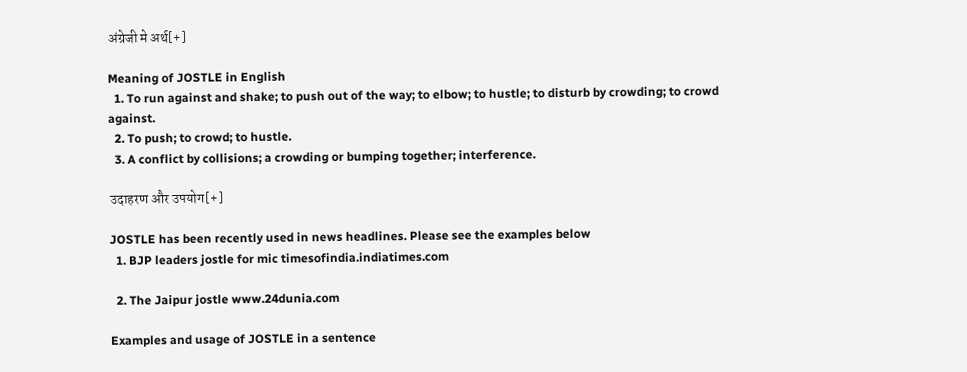अंग्रेजी मे अर्थ[+]

Meaning of JOSTLE in English
  1. To run against and shake; to push out of the way; to elbow; to hustle; to disturb by crowding; to crowd against.
  2. To push; to crowd; to hustle.
  3. A conflict by collisions; a crowding or bumping together; interference.

उदाहरण और उपयोग[+]

JOSTLE has been recently used in news headlines. Please see the examples below
  1. BJP leaders jostle for mic timesofindia.indiatimes.com

  2. The Jaipur jostle www.24dunia.com

Examples and usage of JOSTLE in a sentence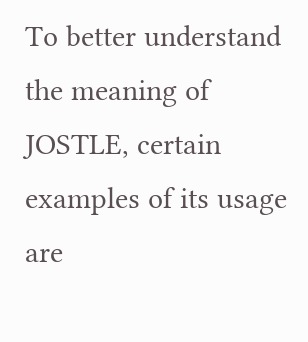To better understand the meaning of JOSTLE, certain examples of its usage are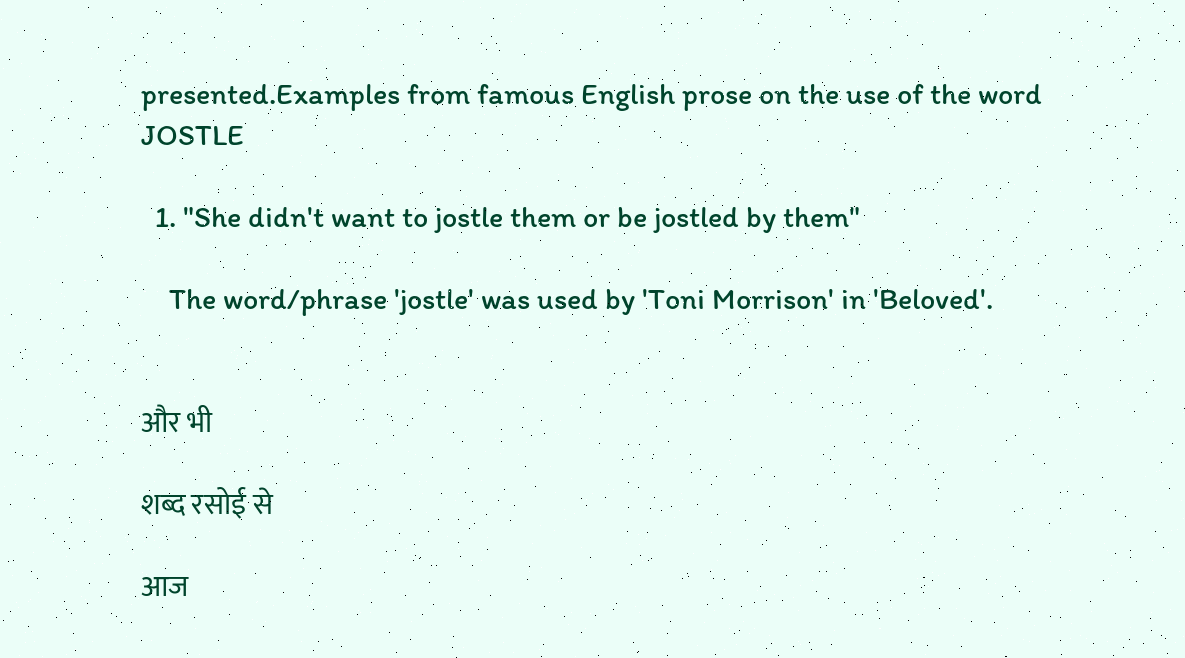presented.Examples from famous English prose on the use of the word JOSTLE

  1. "She didn't want to jostle them or be jostled by them"

    The word/phrase 'jostle' was used by 'Toni Morrison' in 'Beloved'.


और भी

शब्द रसोई से

आज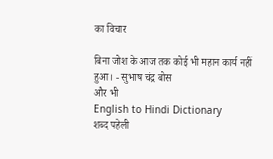का विचार

बिना जोश के आज तक कोई भी महान कार्य नहीं हुआ। - सुभाष चंद्र बोस
और भी
English to Hindi Dictionary
शब्द पहेली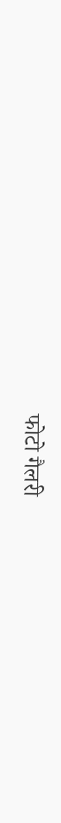फोटो गैलरी